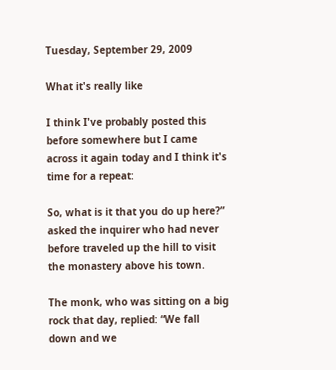Tuesday, September 29, 2009

What it's really like

I think I've probably posted this before somewhere but I came across it again today and I think it's time for a repeat:

So, what is it that you do up here?” asked the inquirer who had never before traveled up the hill to visit the monastery above his town.

The monk, who was sitting on a big rock that day, replied: “We fall down and we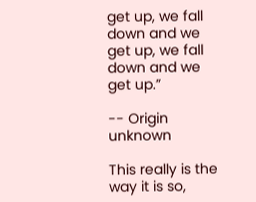get up, we fall down and we get up, we fall down and we get up.”

-- Origin unknown

This really is the way it is so,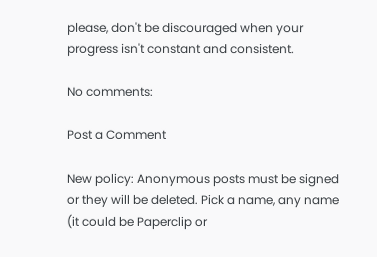please, don't be discouraged when your progress isn't constant and consistent.

No comments:

Post a Comment

New policy: Anonymous posts must be signed or they will be deleted. Pick a name, any name (it could be Paperclip or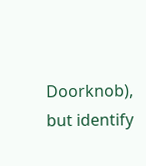Doorknob), but identify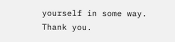yourself in some way. Thank you.